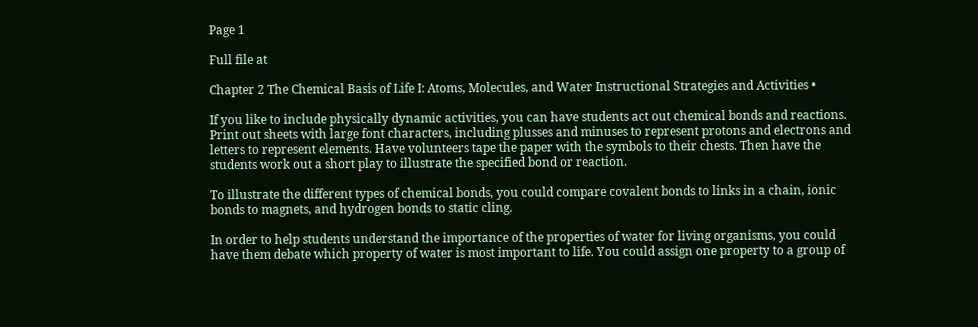Page 1

Full file at

Chapter 2 The Chemical Basis of Life I: Atoms, Molecules, and Water Instructional Strategies and Activities •

If you like to include physically dynamic activities, you can have students act out chemical bonds and reactions. Print out sheets with large font characters, including plusses and minuses to represent protons and electrons and letters to represent elements. Have volunteers tape the paper with the symbols to their chests. Then have the students work out a short play to illustrate the specified bond or reaction.

To illustrate the different types of chemical bonds, you could compare covalent bonds to links in a chain, ionic bonds to magnets, and hydrogen bonds to static cling.

In order to help students understand the importance of the properties of water for living organisms, you could have them debate which property of water is most important to life. You could assign one property to a group of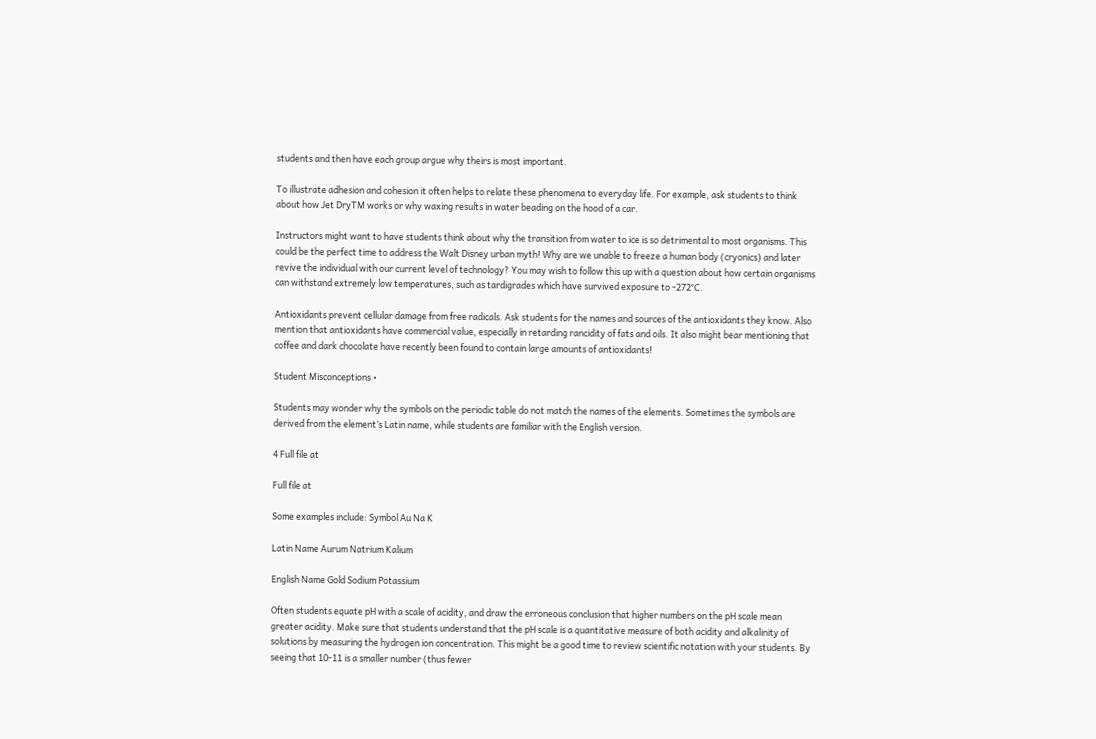students and then have each group argue why theirs is most important.

To illustrate adhesion and cohesion it often helps to relate these phenomena to everyday life. For example, ask students to think about how Jet DryTM works or why waxing results in water beading on the hood of a car.

Instructors might want to have students think about why the transition from water to ice is so detrimental to most organisms. This could be the perfect time to address the Walt Disney urban myth! Why are we unable to freeze a human body (cryonics) and later revive the individual with our current level of technology? You may wish to follow this up with a question about how certain organisms can withstand extremely low temperatures, such as tardigrades which have survived exposure to -272°C.

Antioxidants prevent cellular damage from free radicals. Ask students for the names and sources of the antioxidants they know. Also mention that antioxidants have commercial value, especially in retarding rancidity of fats and oils. It also might bear mentioning that coffee and dark chocolate have recently been found to contain large amounts of antioxidants!

Student Misconceptions •

Students may wonder why the symbols on the periodic table do not match the names of the elements. Sometimes the symbols are derived from the element’s Latin name, while students are familiar with the English version.

4 Full file at

Full file at

Some examples include: Symbol Au Na K

Latin Name Aurum Natrium Kalium

English Name Gold Sodium Potassium

Often students equate pH with a scale of acidity, and draw the erroneous conclusion that higher numbers on the pH scale mean greater acidity. Make sure that students understand that the pH scale is a quantitative measure of both acidity and alkalinity of solutions by measuring the hydrogen ion concentration. This might be a good time to review scientific notation with your students. By seeing that 10-11 is a smaller number (thus fewer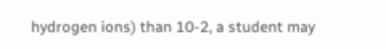hydrogen ions) than 10-2, a student may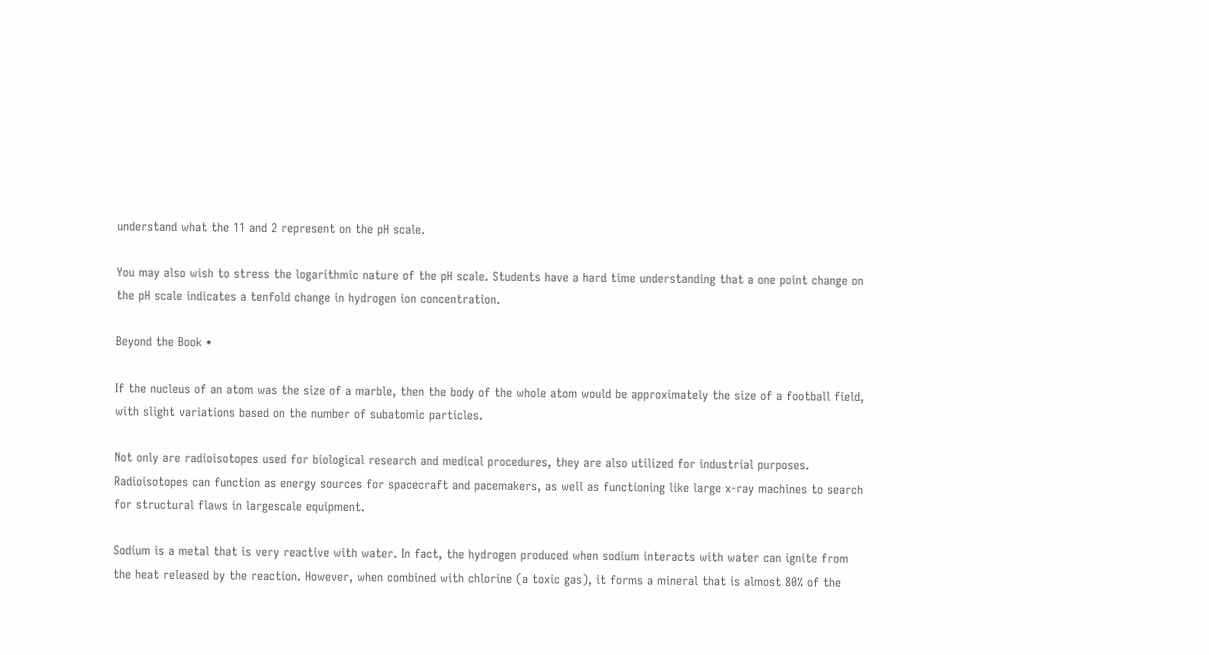understand what the 11 and 2 represent on the pH scale.

You may also wish to stress the logarithmic nature of the pH scale. Students have a hard time understanding that a one point change on the pH scale indicates a tenfold change in hydrogen ion concentration.

Beyond the Book •

If the nucleus of an atom was the size of a marble, then the body of the whole atom would be approximately the size of a football field, with slight variations based on the number of subatomic particles.

Not only are radioisotopes used for biological research and medical procedures, they are also utilized for industrial purposes. Radioisotopes can function as energy sources for spacecraft and pacemakers, as well as functioning like large x-ray machines to search for structural flaws in largescale equipment.

Sodium is a metal that is very reactive with water. In fact, the hydrogen produced when sodium interacts with water can ignite from the heat released by the reaction. However, when combined with chlorine (a toxic gas), it forms a mineral that is almost 80% of the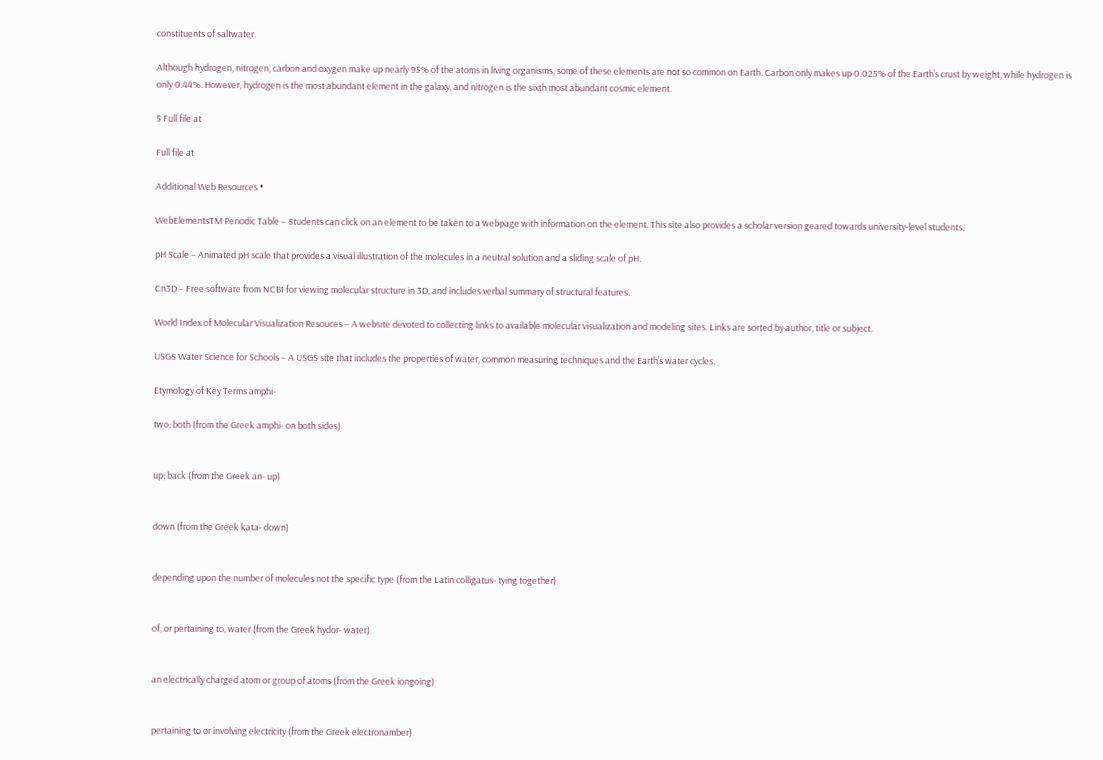constituents of saltwater.

Although hydrogen, nitrogen, carbon and oxygen make up nearly 95% of the atoms in living organisms, some of these elements are not so common on Earth. Carbon only makes up 0.025% of the Earth’s crust by weight, while hydrogen is only 0.44%. However, hydrogen is the most abundant element in the galaxy, and nitrogen is the sixth most abundant cosmic element.

5 Full file at

Full file at

Additional Web Resources •

WebElementsTM Periodic Table – Students can click on an element to be taken to a webpage with information on the element. This site also provides a scholar version geared towards university-level students.

pH Scale – Animated pH scale that provides a visual illustration of the molecules in a neutral solution and a sliding scale of pH.

Cn3D – Free software from NCBI for viewing molecular structure in 3D, and includes verbal summary of structural features.

World Index of Molecular Visualization Resouces – A website devoted to collecting links to available molecular visualization and modeling sites. Links are sorted by author, title or subject.

USGS Water Science for Schools – A USGS site that includes the properties of water, common measuring techniques and the Earth’s water cycles.

Etymology of Key Terms amphi-

two; both (from the Greek amphi- on both sides)


up; back (from the Greek an- up)


down (from the Greek kata- down)


depending upon the number of molecules not the specific type (from the Latin colligatus- tying together)


of, or pertaining to, water (from the Greek hydor- water)


an electrically charged atom or group of atoms (from the Greek iongoing)


pertaining to or involving electricity (from the Greek electronamber)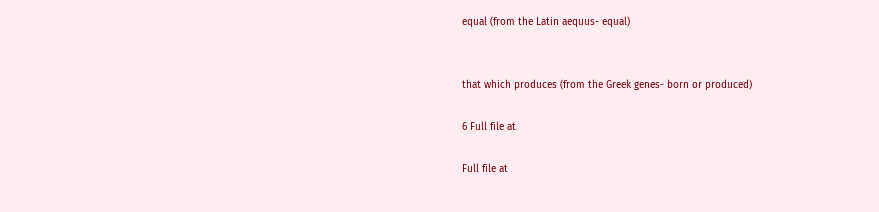equal (from the Latin aequus- equal)


that which produces (from the Greek genes- born or produced)

6 Full file at

Full file at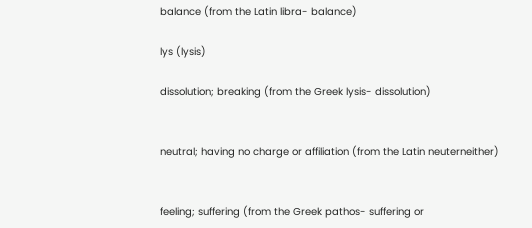balance (from the Latin libra- balance)

lys (lysis)

dissolution; breaking (from the Greek lysis- dissolution)


neutral; having no charge or affiliation (from the Latin neuterneither)


feeling; suffering (from the Greek pathos- suffering or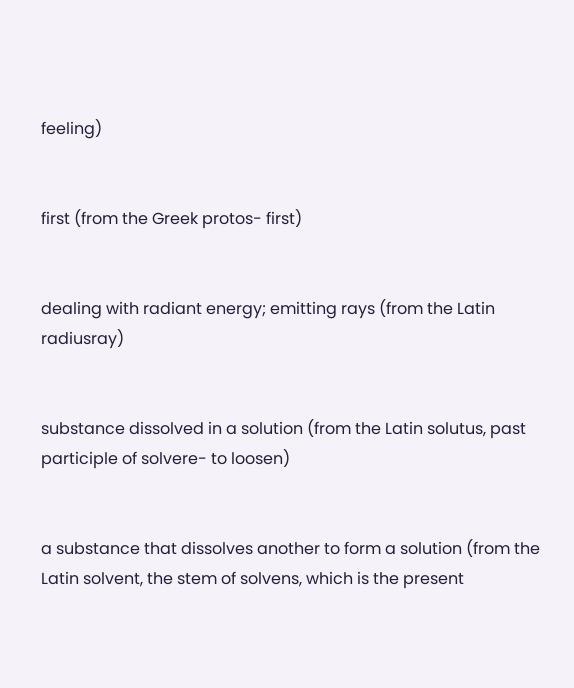feeling)


first (from the Greek protos- first)


dealing with radiant energy; emitting rays (from the Latin radiusray)


substance dissolved in a solution (from the Latin solutus, past participle of solvere- to loosen)


a substance that dissolves another to form a solution (from the Latin solvent, the stem of solvens, which is the present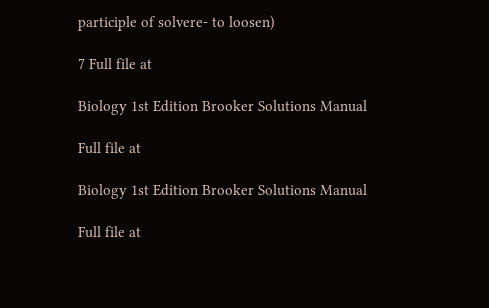participle of solvere- to loosen)

7 Full file at

Biology 1st Edition Brooker Solutions Manual

Full file at

Biology 1st Edition Brooker Solutions Manual

Full file at